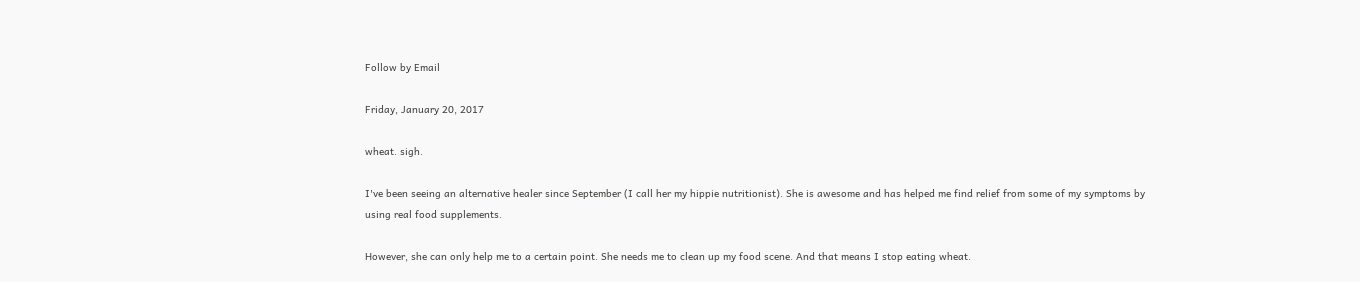Follow by Email

Friday, January 20, 2017

wheat. sigh.

I've been seeing an alternative healer since September (I call her my hippie nutritionist). She is awesome and has helped me find relief from some of my symptoms by using real food supplements.

However, she can only help me to a certain point. She needs me to clean up my food scene. And that means I stop eating wheat.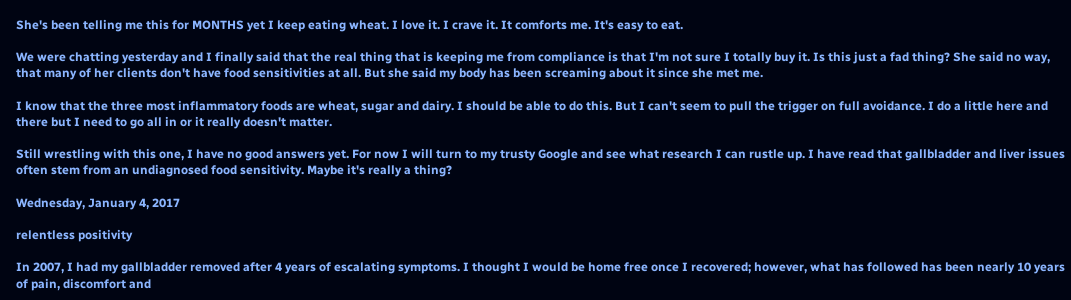She's been telling me this for MONTHS yet I keep eating wheat. I love it. I crave it. It comforts me. It's easy to eat.

We were chatting yesterday and I finally said that the real thing that is keeping me from compliance is that I'm not sure I totally buy it. Is this just a fad thing? She said no way, that many of her clients don't have food sensitivities at all. But she said my body has been screaming about it since she met me.

I know that the three most inflammatory foods are wheat, sugar and dairy. I should be able to do this. But I can't seem to pull the trigger on full avoidance. I do a little here and there but I need to go all in or it really doesn't matter.

Still wrestling with this one, I have no good answers yet. For now I will turn to my trusty Google and see what research I can rustle up. I have read that gallbladder and liver issues often stem from an undiagnosed food sensitivity. Maybe it's really a thing?

Wednesday, January 4, 2017

relentless positivity

In 2007, I had my gallbladder removed after 4 years of escalating symptoms. I thought I would be home free once I recovered; however, what has followed has been nearly 10 years of pain, discomfort and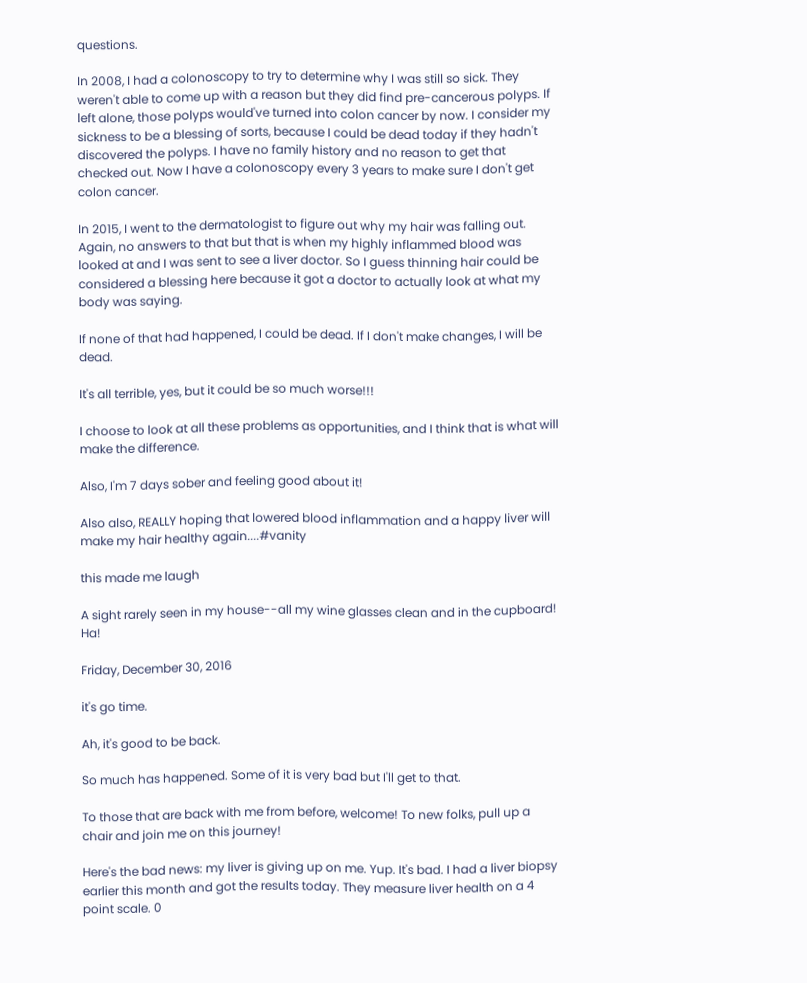questions.

In 2008, I had a colonoscopy to try to determine why I was still so sick. They weren't able to come up with a reason but they did find pre-cancerous polyps. If left alone, those polyps would've turned into colon cancer by now. I consider my sickness to be a blessing of sorts, because I could be dead today if they hadn't discovered the polyps. I have no family history and no reason to get that checked out. Now I have a colonoscopy every 3 years to make sure I don't get colon cancer.

In 2015, I went to the dermatologist to figure out why my hair was falling out. Again, no answers to that but that is when my highly inflammed blood was looked at and I was sent to see a liver doctor. So I guess thinning hair could be considered a blessing here because it got a doctor to actually look at what my body was saying.

If none of that had happened, I could be dead. If I don't make changes, I will be dead.

It's all terrible, yes, but it could be so much worse!!!

I choose to look at all these problems as opportunities, and I think that is what will make the difference.

Also, I'm 7 days sober and feeling good about it!

Also also, REALLY hoping that lowered blood inflammation and a happy liver will make my hair healthy again....#vanity

this made me laugh

A sight rarely seen in my house--all my wine glasses clean and in the cupboard! Ha!

Friday, December 30, 2016

it's go time.

Ah, it's good to be back.

So much has happened. Some of it is very bad but I'll get to that.

To those that are back with me from before, welcome! To new folks, pull up a chair and join me on this journey!

Here's the bad news: my liver is giving up on me. Yup. It's bad. I had a liver biopsy earlier this month and got the results today. They measure liver health on a 4 point scale. 0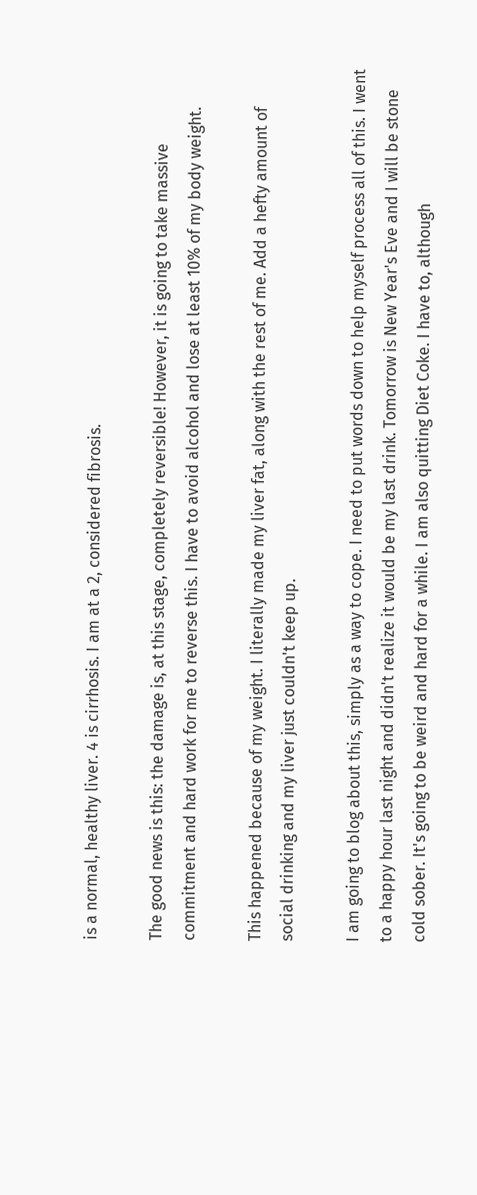is a normal, healthy liver. 4 is cirrhosis. I am at a 2, considered fibrosis.

The good news is this: the damage is, at this stage, completely reversible! However, it is going to take massive commitment and hard work for me to reverse this. I have to avoid alcohol and lose at least 10% of my body weight.

This happened because of my weight. I literally made my liver fat, along with the rest of me. Add a hefty amount of social drinking and my liver just couldn't keep up.

I am going to blog about this, simply as a way to cope. I need to put words down to help myself process all of this. I went to a happy hour last night and didn't realize it would be my last drink. Tomorrow is New Year's Eve and I will be stone cold sober. It's going to be weird and hard for a while. I am also quitting Diet Coke. I have to, although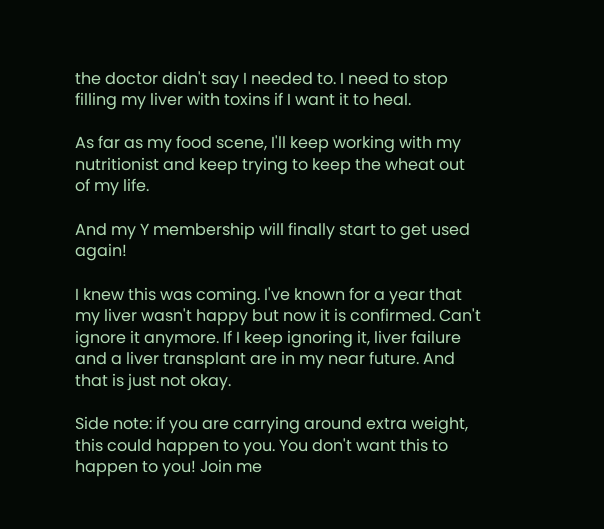the doctor didn't say I needed to. I need to stop filling my liver with toxins if I want it to heal.

As far as my food scene, I'll keep working with my nutritionist and keep trying to keep the wheat out of my life.

And my Y membership will finally start to get used again!

I knew this was coming. I've known for a year that my liver wasn't happy but now it is confirmed. Can't ignore it anymore. If I keep ignoring it, liver failure and a liver transplant are in my near future. And that is just not okay.

Side note: if you are carrying around extra weight, this could happen to you. You don't want this to happen to you! Join me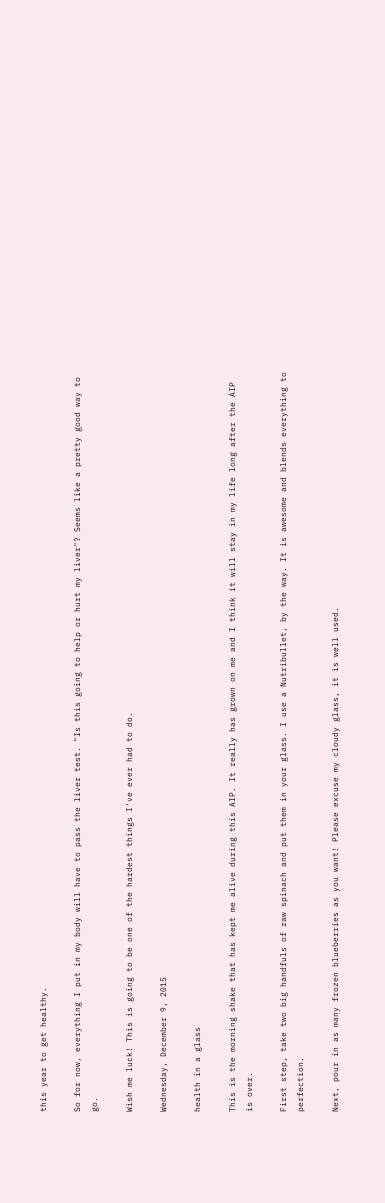this year to get healthy.

So for now, everything I put in my body will have to pass the liver test. "Is this going to help or hurt my liver"? Seems like a pretty good way to go.

Wish me luck! This is going to be one of the hardest things I've ever had to do.

Wednesday, December 9, 2015

health in a glass

This is the morning shake that has kept me alive during this AIP. It really has grown on me and I think it will stay in my life long after the AIP is over.

First step, take two big handfuls of raw spinach and put them in your glass. I use a Nutribullet, by the way. It is awesome and blends everything to perfection.

Next, pour in as many frozen blueberries as you want! Please excuse my cloudy glass, it is well used.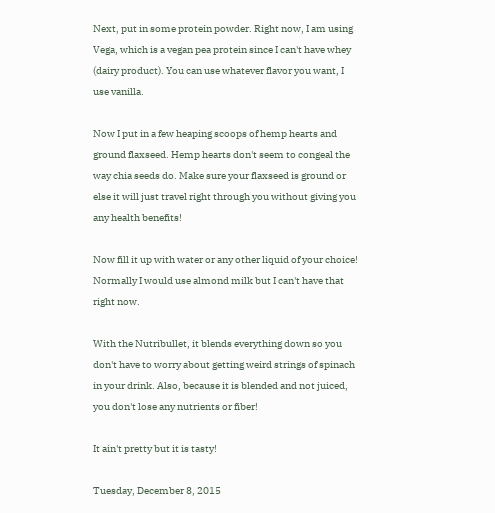Next, put in some protein powder. Right now, I am using Vega, which is a vegan pea protein since I can't have whey (dairy product). You can use whatever flavor you want, I use vanilla.

Now I put in a few heaping scoops of hemp hearts and ground flaxseed. Hemp hearts don't seem to congeal the way chia seeds do. Make sure your flaxseed is ground or else it will just travel right through you without giving you any health benefits!

Now fill it up with water or any other liquid of your choice! Normally I would use almond milk but I can't have that right now.

With the Nutribullet, it blends everything down so you don't have to worry about getting weird strings of spinach in your drink. Also, because it is blended and not juiced, you don't lose any nutrients or fiber!

It ain't pretty but it is tasty!

Tuesday, December 8, 2015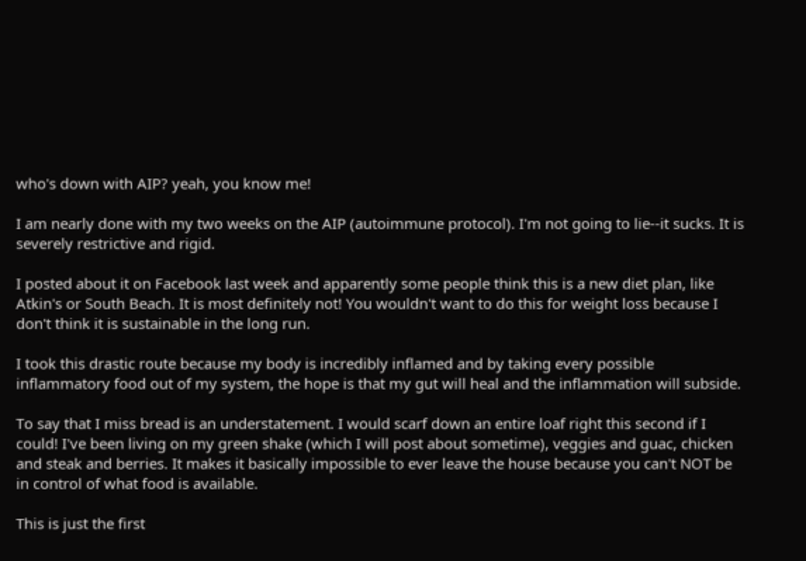who's down with AIP? yeah, you know me!

I am nearly done with my two weeks on the AIP (autoimmune protocol). I'm not going to lie--it sucks. It is severely restrictive and rigid.

I posted about it on Facebook last week and apparently some people think this is a new diet plan, like Atkin's or South Beach. It is most definitely not! You wouldn't want to do this for weight loss because I don't think it is sustainable in the long run.

I took this drastic route because my body is incredibly inflamed and by taking every possible inflammatory food out of my system, the hope is that my gut will heal and the inflammation will subside.

To say that I miss bread is an understatement. I would scarf down an entire loaf right this second if I could! I've been living on my green shake (which I will post about sometime), veggies and guac, chicken and steak and berries. It makes it basically impossible to ever leave the house because you can't NOT be in control of what food is available.

This is just the first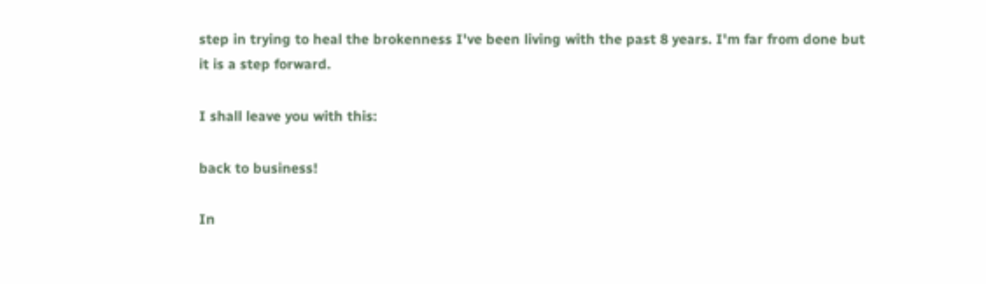step in trying to heal the brokenness I've been living with the past 8 years. I'm far from done but it is a step forward.

I shall leave you with this:

back to business!

In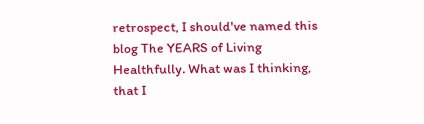retrospect, I should've named this blog The YEARS of Living Healthfully. What was I thinking, that I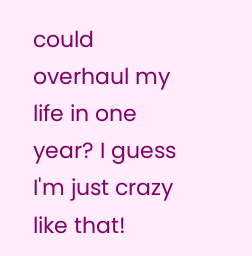could overhaul my life in one year? I guess I'm just crazy like that!